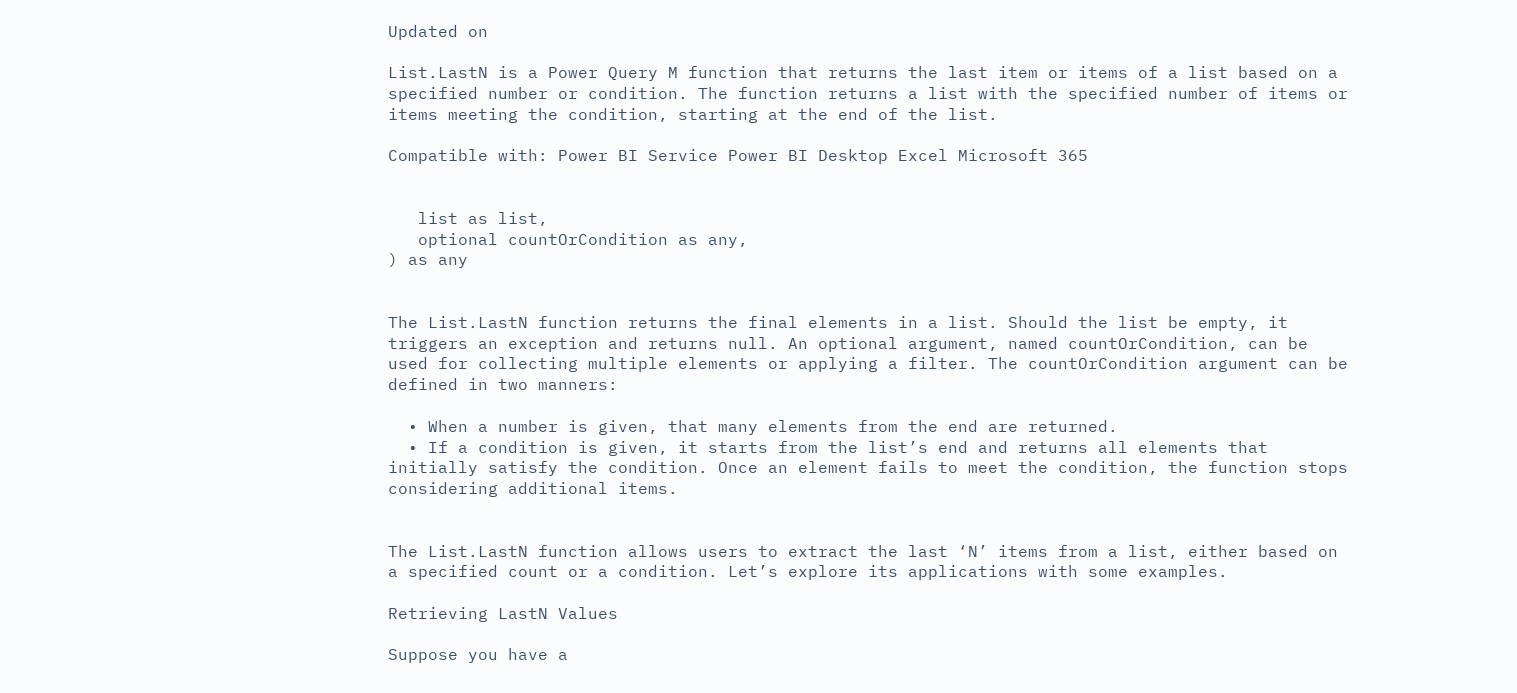Updated on

List.LastN is a Power Query M function that returns the last item or items of a list based on a specified number or condition. The function returns a list with the specified number of items or items meeting the condition, starting at the end of the list.

Compatible with: Power BI Service Power BI Desktop Excel Microsoft 365


   list as list,
   optional countOrCondition as any,
) as any


The List.LastN function returns the final elements in a list. Should the list be empty, it triggers an exception and returns null. An optional argument, named countOrCondition, can be used for collecting multiple elements or applying a filter. The countOrCondition argument can be defined in two manners:

  • When a number is given, that many elements from the end are returned.
  • If a condition is given, it starts from the list’s end and returns all elements that initially satisfy the condition. Once an element fails to meet the condition, the function stops considering additional items.


The List.LastN function allows users to extract the last ‘N’ items from a list, either based on a specified count or a condition. Let’s explore its applications with some examples.

Retrieving LastN Values

Suppose you have a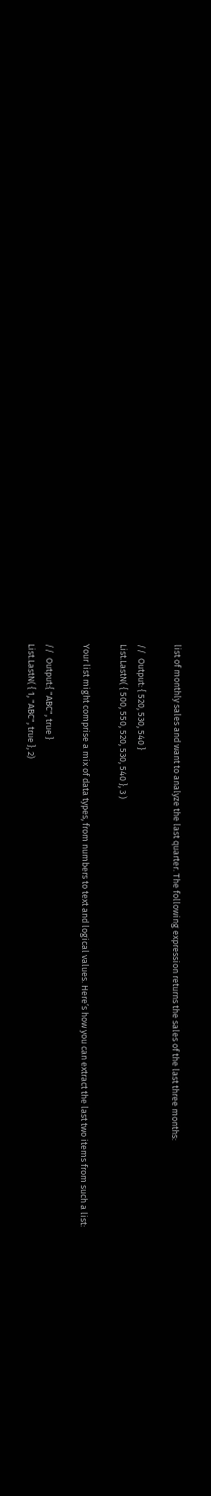list of monthly sales and want to analyze the last quarter. The following expression returns the sales of the last three months:

//  Output: { 520, 530, 540 }
List.LastN( { 500, 550, 520, 530, 540 }, 3 )

Your list might comprise a mix of data types, from numbers to text and logical values. Here’s how you can extract the last two items from such a list:

//  Output:{ "ABC", true }
List.LastN( { 1, "ABC", true }, 2)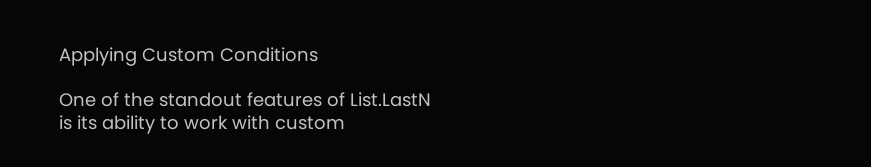Applying Custom Conditions

One of the standout features of List.LastN is its ability to work with custom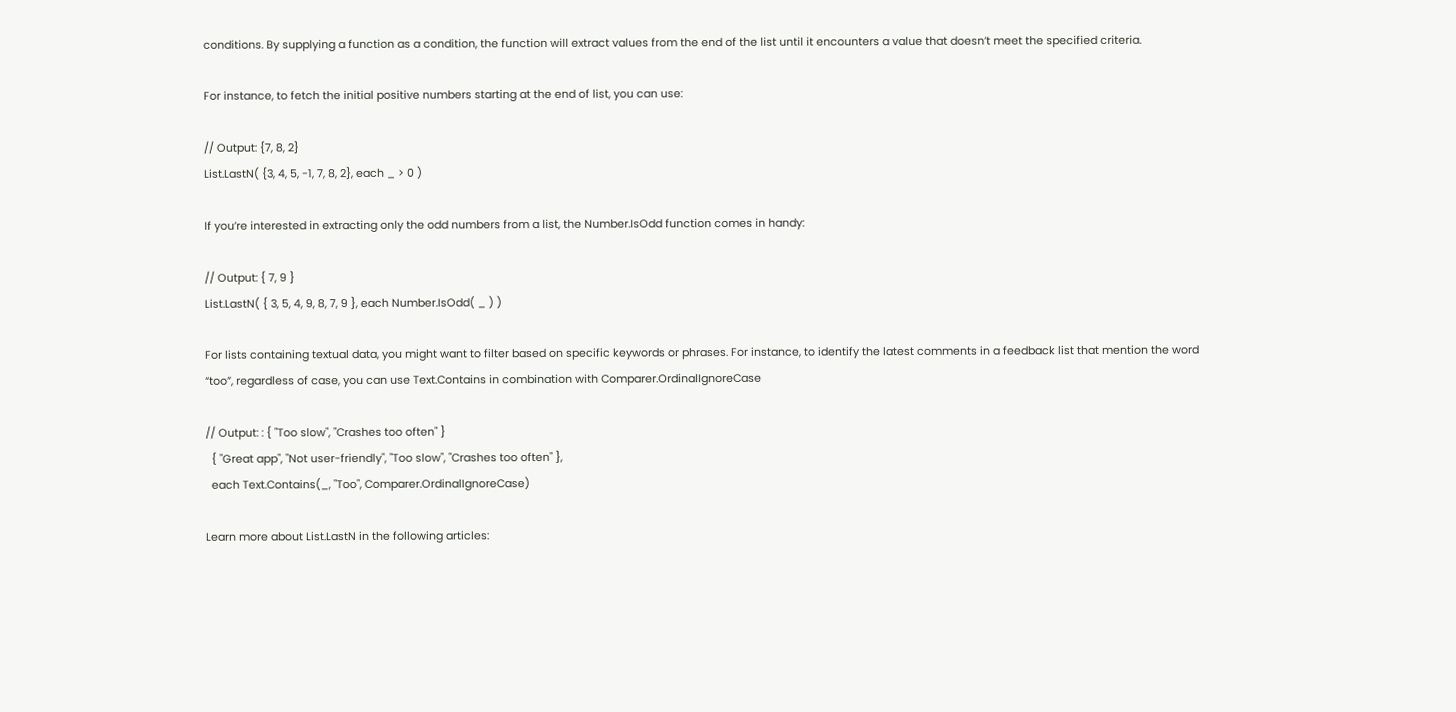conditions. By supplying a function as a condition, the function will extract values from the end of the list until it encounters a value that doesn’t meet the specified criteria.

For instance, to fetch the initial positive numbers starting at the end of list, you can use:

// Output: {7, 8, 2}
List.LastN( {3, 4, 5, -1, 7, 8, 2}, each _ > 0 )

If you’re interested in extracting only the odd numbers from a list, the Number.IsOdd function comes in handy:

// Output: { 7, 9 }
List.LastN( { 3, 5, 4, 9, 8, 7, 9 }, each Number.IsOdd( _ ) )

For lists containing textual data, you might want to filter based on specific keywords or phrases. For instance, to identify the latest comments in a feedback list that mention the word “too”, regardless of case, you can use Text.Contains in combination with Comparer.OrdinalIgnoreCase

// Output: : { "Too slow", "Crashes too often" }
  { "Great app", "Not user-friendly", "Too slow", "Crashes too often" },
  each Text.Contains(_, "Too", Comparer.OrdinalIgnoreCase)

Learn more about List.LastN in the following articles: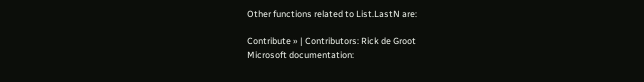Other functions related to List.LastN are:

Contribute » | Contributors: Rick de Groot
Microsoft documentation: